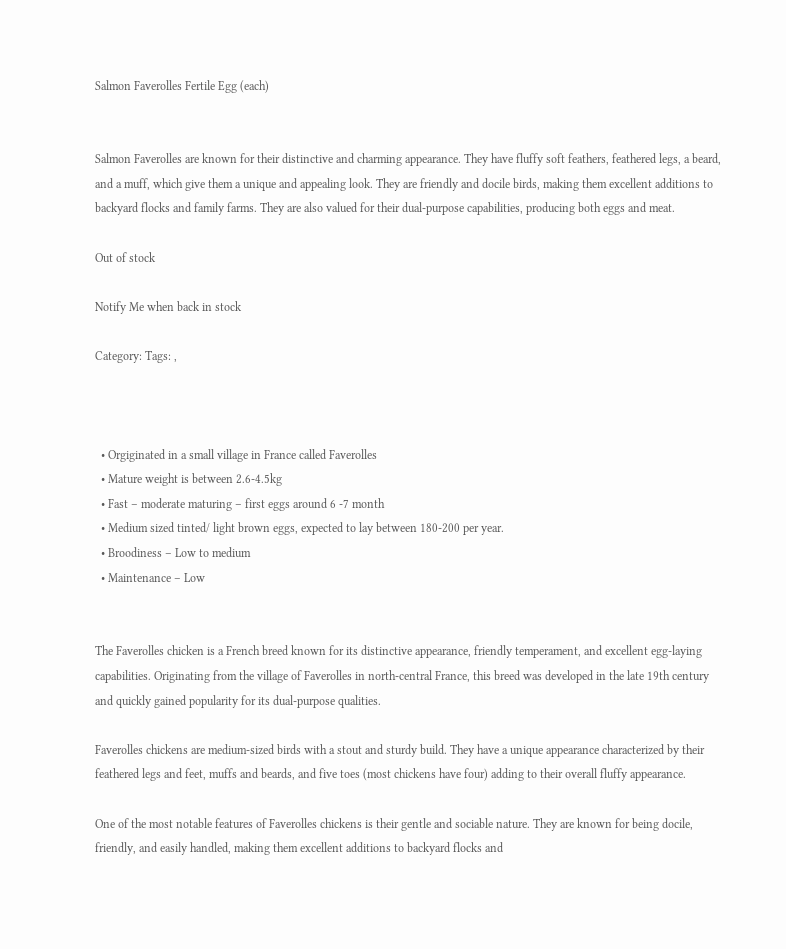Salmon Faverolles Fertile Egg (each)


Salmon Faverolles are known for their distinctive and charming appearance. They have fluffy soft feathers, feathered legs, a beard, and a muff, which give them a unique and appealing look. They are friendly and docile birds, making them excellent additions to backyard flocks and family farms. They are also valued for their dual-purpose capabilities, producing both eggs and meat.

Out of stock

Notify Me when back in stock

Category: Tags: ,



  • Orgiginated in a small village in France called Faverolles
  • Mature weight is between 2.6-4.5kg
  • Fast – moderate maturing – first eggs around 6 -7 month
  • Medium sized tinted/ light brown eggs, expected to lay between 180-200 per year.
  • Broodiness – Low to medium
  • Maintenance – Low


The Faverolles chicken is a French breed known for its distinctive appearance, friendly temperament, and excellent egg-laying capabilities. Originating from the village of Faverolles in north-central France, this breed was developed in the late 19th century and quickly gained popularity for its dual-purpose qualities.

Faverolles chickens are medium-sized birds with a stout and sturdy build. They have a unique appearance characterized by their feathered legs and feet, muffs and beards, and five toes (most chickens have four) adding to their overall fluffy appearance.

One of the most notable features of Faverolles chickens is their gentle and sociable nature. They are known for being docile, friendly, and easily handled, making them excellent additions to backyard flocks and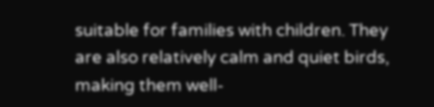suitable for families with children. They are also relatively calm and quiet birds, making them well-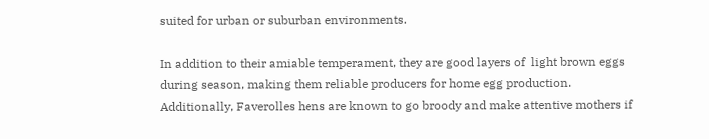suited for urban or suburban environments.

In addition to their amiable temperament, they are good layers of  light brown eggs during season, making them reliable producers for home egg production. Additionally, Faverolles hens are known to go broody and make attentive mothers if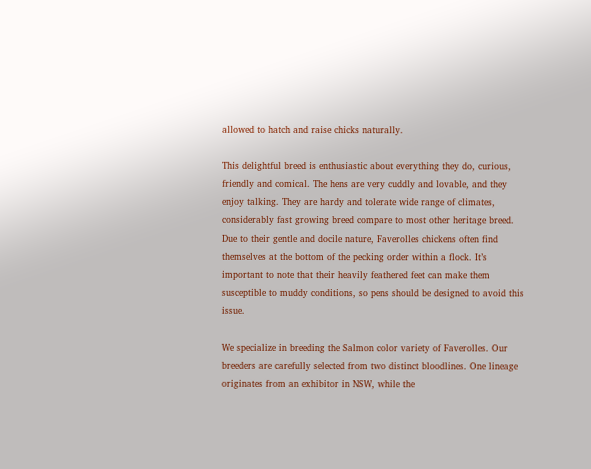allowed to hatch and raise chicks naturally.

This delightful breed is enthusiastic about everything they do, curious, friendly and comical. The hens are very cuddly and lovable, and they enjoy talking. They are hardy and tolerate wide range of climates, considerably fast growing breed compare to most other heritage breed. Due to their gentle and docile nature, Faverolles chickens often find themselves at the bottom of the pecking order within a flock. It’s important to note that their heavily feathered feet can make them susceptible to muddy conditions, so pens should be designed to avoid this issue.

We specialize in breeding the Salmon color variety of Faverolles. Our breeders are carefully selected from two distinct bloodlines. One lineage originates from an exhibitor in NSW, while the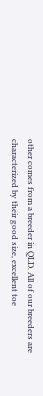other comes from a breeder in QLD. All of our breeders are characterized by their good size, excellent toe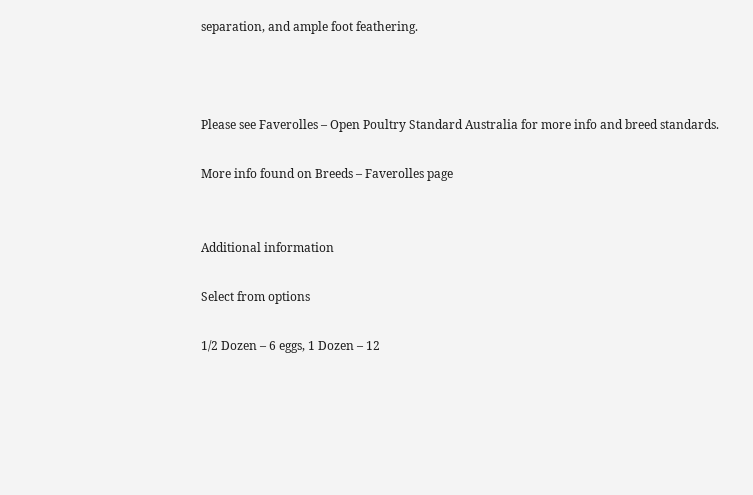separation, and ample foot feathering.



Please see Faverolles – Open Poultry Standard Australia for more info and breed standards.

More info found on Breeds – Faverolles page


Additional information

Select from options

1/2 Dozen – 6 eggs, 1 Dozen – 12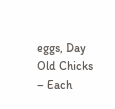eggs, Day Old Chicks – Each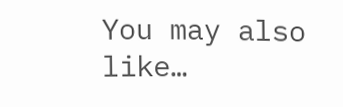You may also like…